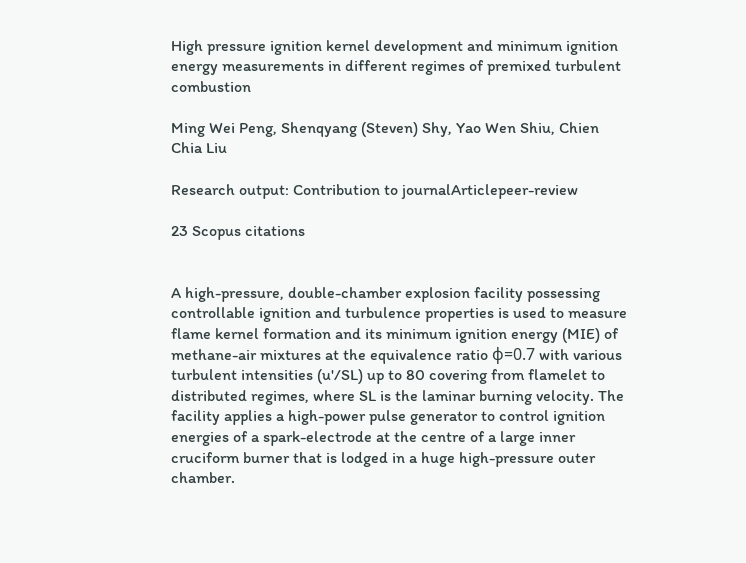High pressure ignition kernel development and minimum ignition energy measurements in different regimes of premixed turbulent combustion

Ming Wei Peng, Shenqyang (Steven) Shy, Yao Wen Shiu, Chien Chia Liu

Research output: Contribution to journalArticlepeer-review

23 Scopus citations


A high-pressure, double-chamber explosion facility possessing controllable ignition and turbulence properties is used to measure flame kernel formation and its minimum ignition energy (MIE) of methane-air mixtures at the equivalence ratio φ=0.7 with various turbulent intensities (u'/SL) up to 80 covering from flamelet to distributed regimes, where SL is the laminar burning velocity. The facility applies a high-power pulse generator to control ignition energies of a spark-electrode at the centre of a large inner cruciform burner that is lodged in a huge high-pressure outer chamber.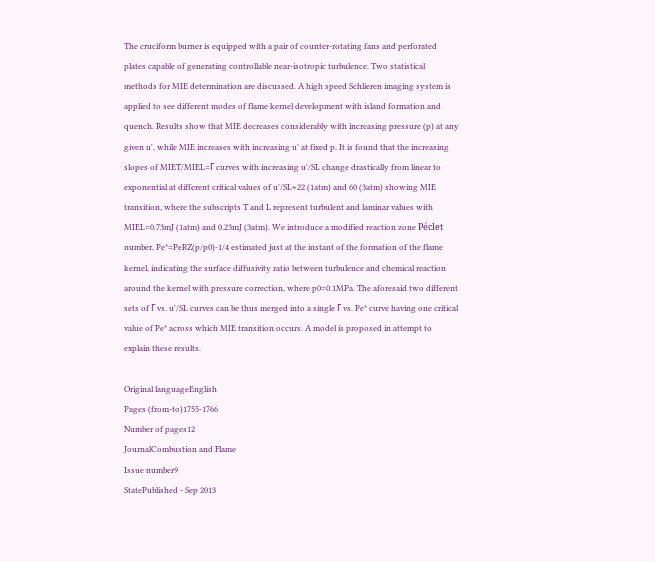The cruciform burner is equipped with a pair of counter-rotating fans and perforated plates capable of generating controllable near-isotropic turbulence. Two statistical methods for MIE determination are discussed. A high speed Schlieren imaging system is applied to see different modes of flame kernel development with island formation and quench. Results show that MIE decreases considerably with increasing pressure (p) at any given u', while MIE increases with increasing u' at fixed p. It is found that the increasing slopes of MIET/MIEL=Γ curves with increasing u'/SL change drastically from linear to exponential at different critical values of u'/SL≈22 (1atm) and 60 (3atm) showing MIE transition, where the subscripts T and L represent turbulent and laminar values with MIEL=0.73mJ (1atm) and 0.23mJ (3atm). We introduce a modified reaction zone Péclet number, Pe*=PeRZ(p/p0)-1/4 estimated just at the instant of the formation of the flame kernel, indicating the surface diffusivity ratio between turbulence and chemical reaction around the kernel with pressure correction, where p0=0.1MPa. The aforesaid two different sets of Γ vs. u'/SL curves can be thus merged into a single Γ vs. Pe* curve having one critical value of Pe* across which MIE transition occurs. A model is proposed in attempt to explain these results.

Original languageEnglish
Pages (from-to)1755-1766
Number of pages12
JournalCombustion and Flame
Issue number9
StatePublished - Sep 2013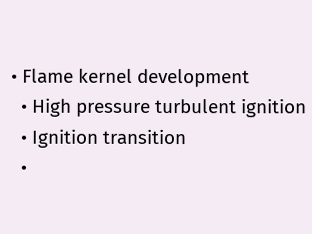• Flame kernel development
  • High pressure turbulent ignition
  • Ignition transition
  •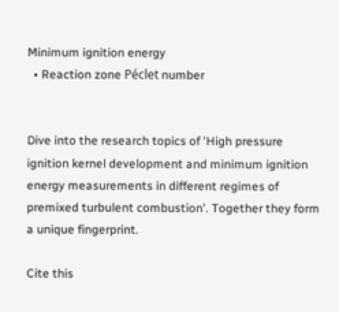Minimum ignition energy
  • Reaction zone Péclet number


Dive into the research topics of 'High pressure ignition kernel development and minimum ignition energy measurements in different regimes of premixed turbulent combustion'. Together they form a unique fingerprint.

Cite this